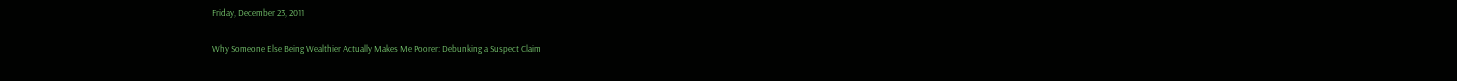Friday, December 23, 2011

Why Someone Else Being Wealthier Actually Makes Me Poorer: Debunking a Suspect Claim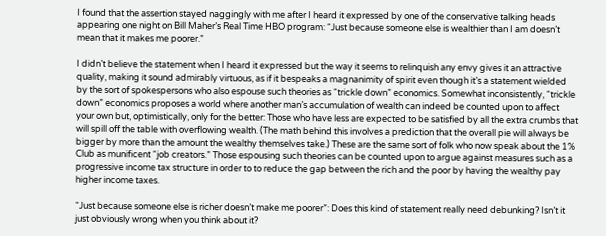I found that the assertion stayed naggingly with me after I heard it expressed by one of the conservative talking heads appearing one night on Bill Maher’s Real Time HBO program: “Just because someone else is wealthier than I am doesn’t mean that it makes me poorer.”

I didn’t believe the statement when I heard it expressed but the way it seems to relinquish any envy gives it an attractive quality, making it sound admirably virtuous, as if it bespeaks a magnanimity of spirit even though it’s a statement wielded by the sort of spokespersons who also espouse such theories as “trickle down” economics. Somewhat inconsistently, “trickle down” economics proposes a world where another man’s accumulation of wealth can indeed be counted upon to affect your own but, optimistically, only for the better: Those who have less are expected to be satisfied by all the extra crumbs that will spill off the table with overflowing wealth. (The math behind this involves a prediction that the overall pie will always be bigger by more than the amount the wealthy themselves take.) These are the same sort of folk who now speak about the 1% Club as munificent “job creators.” Those espousing such theories can be counted upon to argue against measures such as a progressive income tax structure in order to to reduce the gap between the rich and the poor by having the wealthy pay higher income taxes.

“Just because someone else is richer doesn’t make me poorer”: Does this kind of statement really need debunking? Isn’t it just obviously wrong when you think about it?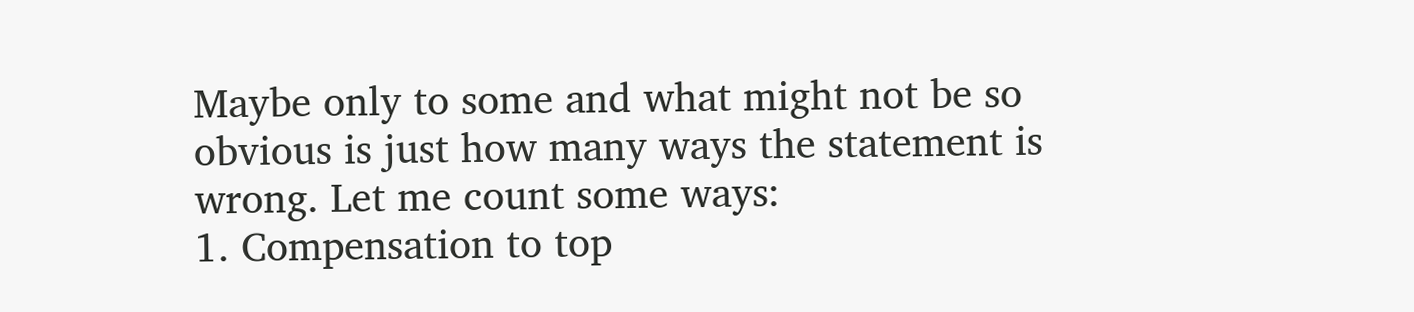Maybe only to some and what might not be so obvious is just how many ways the statement is wrong. Let me count some ways:
1. Compensation to top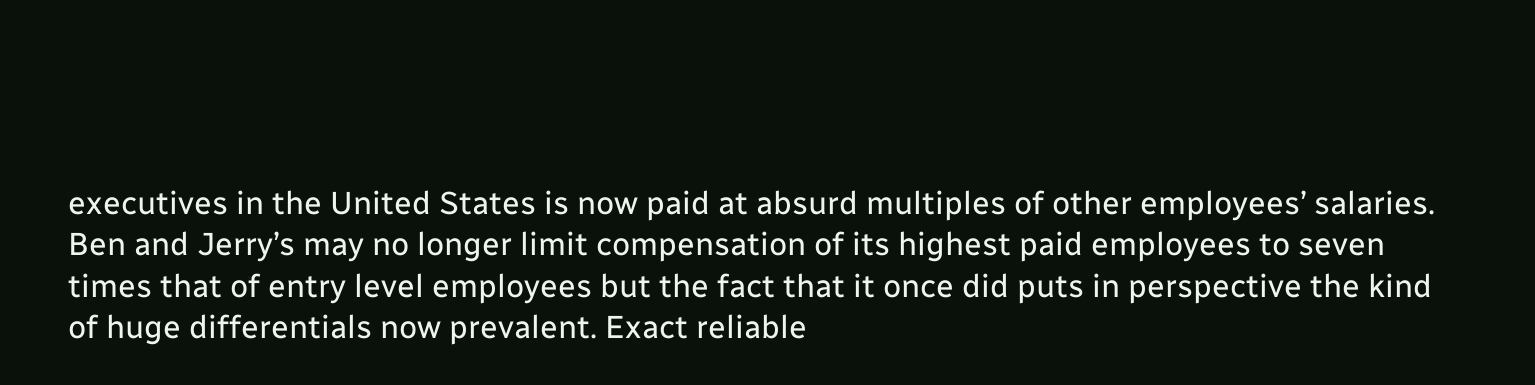executives in the United States is now paid at absurd multiples of other employees’ salaries. Ben and Jerry’s may no longer limit compensation of its highest paid employees to seven times that of entry level employees but the fact that it once did puts in perspective the kind of huge differentials now prevalent. Exact reliable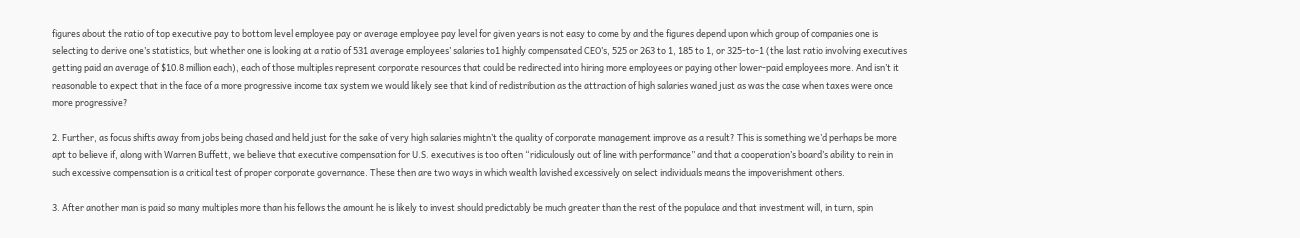figures about the ratio of top executive pay to bottom level employee pay or average employee pay level for given years is not easy to come by and the figures depend upon which group of companies one is selecting to derive one’s statistics, but whether one is looking at a ratio of 531 average employees’ salaries to1 highly compensated CEO’s, 525 or 263 to 1, 185 to 1, or 325-to-1 (the last ratio involving executives getting paid an average of $10.8 million each), each of those multiples represent corporate resources that could be redirected into hiring more employees or paying other lower-paid employees more. And isn’t it reasonable to expect that in the face of a more progressive income tax system we would likely see that kind of redistribution as the attraction of high salaries waned just as was the case when taxes were once more progressive?

2. Further, as focus shifts away from jobs being chased and held just for the sake of very high salaries mightn’t the quality of corporate management improve as a result? This is something we’d perhaps be more apt to believe if, along with Warren Buffett, we believe that executive compensation for U.S. executives is too often “ridiculously out of line with performance” and that a cooperation’s board’s ability to rein in such excessive compensation is a critical test of proper corporate governance. These then are two ways in which wealth lavished excessively on select individuals means the impoverishment others.

3. After another man is paid so many multiples more than his fellows the amount he is likely to invest should predictably be much greater than the rest of the populace and that investment will, in turn, spin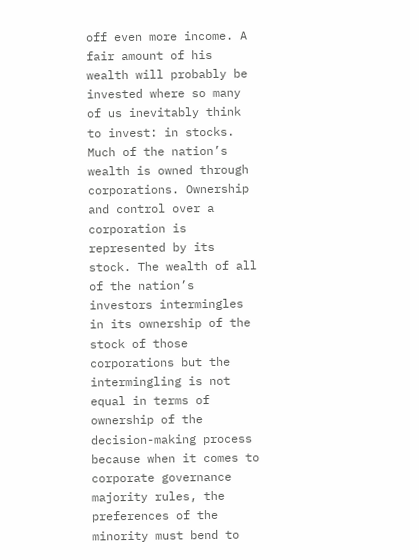off even more income. A fair amount of his wealth will probably be invested where so many of us inevitably think to invest: in stocks. Much of the nation’s wealth is owned through corporations. Ownership and control over a corporation is represented by its stock. The wealth of all of the nation’s investors intermingles in its ownership of the stock of those corporations but the intermingling is not equal in terms of ownership of the decision-making process because when it comes to corporate governance majority rules, the preferences of the minority must bend to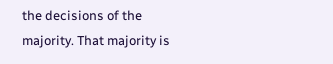the decisions of the majority. That majority is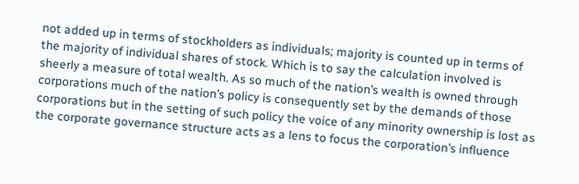not added up in terms of stockholders as individuals; majority is counted up in terms of the majority of individual shares of stock. Which is to say the calculation involved is sheerly a measure of total wealth. As so much of the nation’s wealth is owned through corporations much of the nation’s policy is consequently set by the demands of those corporations but in the setting of such policy the voice of any minority ownership is lost as the corporate governance structure acts as a lens to focus the corporation’s influence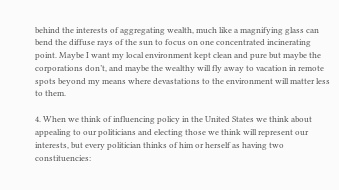behind the interests of aggregating wealth, much like a magnifying glass can bend the diffuse rays of the sun to focus on one concentrated incinerating point. Maybe I want my local environment kept clean and pure but maybe the corporations don’t, and maybe the wealthy will fly away to vacation in remote spots beyond my means where devastations to the environment will matter less to them.

4. When we think of influencing policy in the United States we think about appealing to our politicians and electing those we think will represent our interests, but every politician thinks of him or herself as having two constituencies: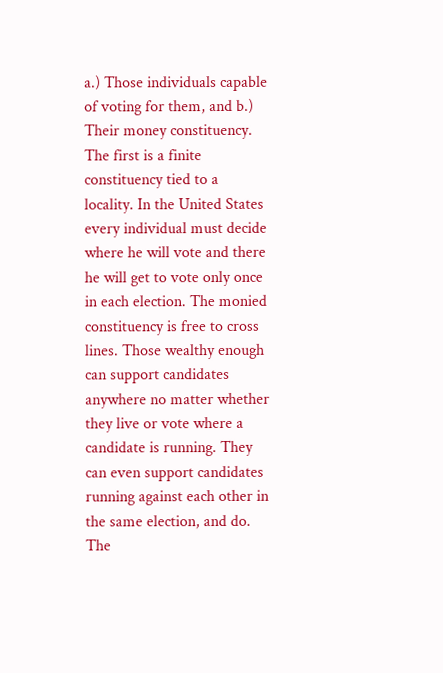a.) Those individuals capable of voting for them, and b.) Their money constituency. The first is a finite constituency tied to a locality. In the United States every individual must decide where he will vote and there he will get to vote only once in each election. The monied constituency is free to cross lines. Those wealthy enough can support candidates anywhere no matter whether they live or vote where a candidate is running. They can even support candidates running against each other in the same election, and do. The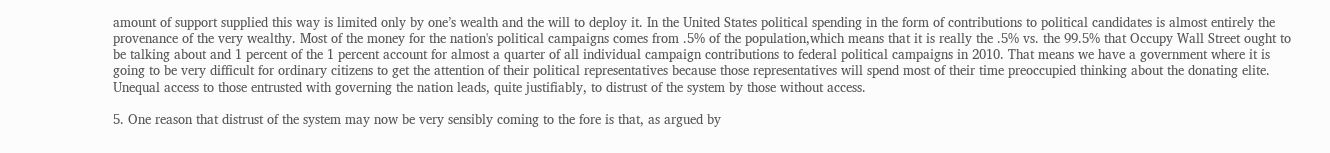amount of support supplied this way is limited only by one’s wealth and the will to deploy it. In the United States political spending in the form of contributions to political candidates is almost entirely the provenance of the very wealthy. Most of the money for the nation's political campaigns comes from .5% of the population,which means that it is really the .5% vs. the 99.5% that Occupy Wall Street ought to be talking about and 1 percent of the 1 percent account for almost a quarter of all individual campaign contributions to federal political campaigns in 2010. That means we have a government where it is going to be very difficult for ordinary citizens to get the attention of their political representatives because those representatives will spend most of their time preoccupied thinking about the donating elite. Unequal access to those entrusted with governing the nation leads, quite justifiably, to distrust of the system by those without access.

5. One reason that distrust of the system may now be very sensibly coming to the fore is that, as argued by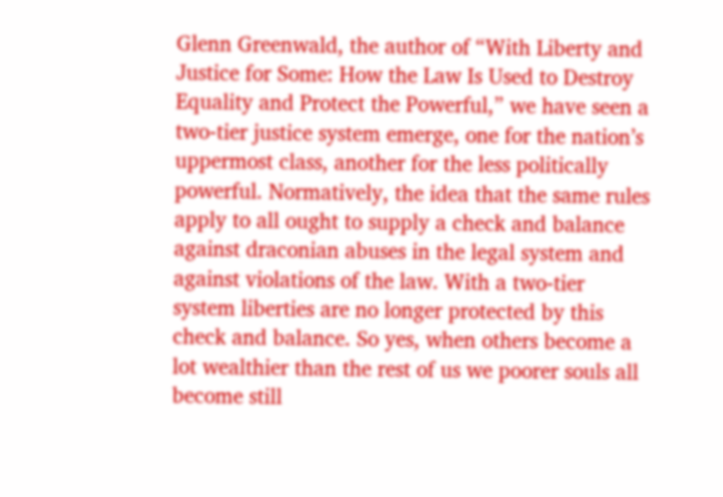Glenn Greenwald, the author of “With Liberty and Justice for Some: How the Law Is Used to Destroy Equality and Protect the Powerful,” we have seen a two-tier justice system emerge, one for the nation’s uppermost class, another for the less politically powerful. Normatively, the idea that the same rules apply to all ought to supply a check and balance against draconian abuses in the legal system and against violations of the law. With a two-tier system liberties are no longer protected by this check and balance. So yes, when others become a lot wealthier than the rest of us we poorer souls all become still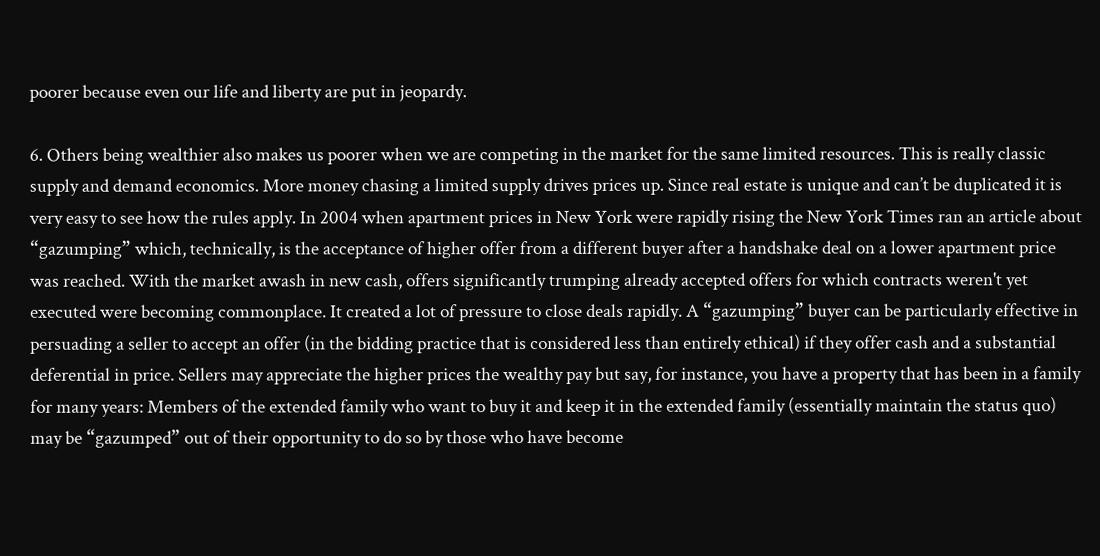poorer because even our life and liberty are put in jeopardy.

6. Others being wealthier also makes us poorer when we are competing in the market for the same limited resources. This is really classic supply and demand economics. More money chasing a limited supply drives prices up. Since real estate is unique and can’t be duplicated it is very easy to see how the rules apply. In 2004 when apartment prices in New York were rapidly rising the New York Times ran an article about “gazumping” which, technically, is the acceptance of higher offer from a different buyer after a handshake deal on a lower apartment price was reached. With the market awash in new cash, offers significantly trumping already accepted offers for which contracts weren't yet executed were becoming commonplace. It created a lot of pressure to close deals rapidly. A “gazumping” buyer can be particularly effective in persuading a seller to accept an offer (in the bidding practice that is considered less than entirely ethical) if they offer cash and a substantial deferential in price. Sellers may appreciate the higher prices the wealthy pay but say, for instance, you have a property that has been in a family for many years: Members of the extended family who want to buy it and keep it in the extended family (essentially maintain the status quo) may be “gazumped” out of their opportunity to do so by those who have become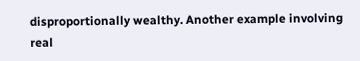disproportionally wealthy. Another example involving real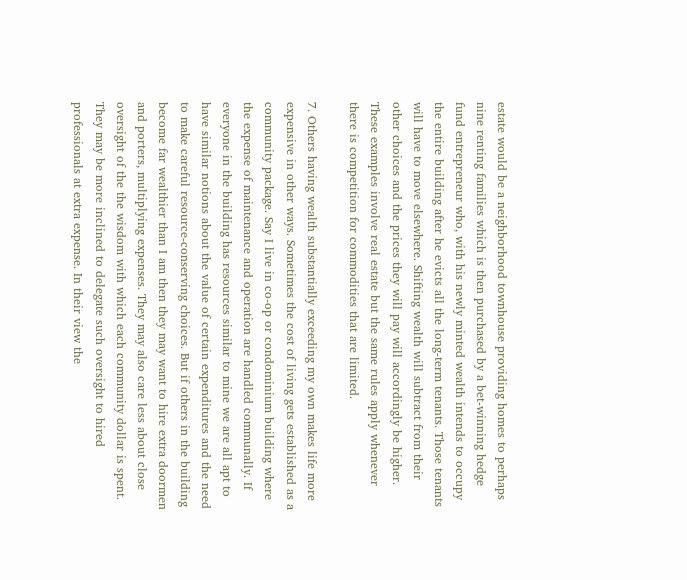estate would be a neighborhood townhouse providing homes to perhaps nine renting families which is then purchased by a bet-winning hedge fund entrepreneur who, with his newly minted wealth intends to occupy the entire building after he evicts all the long-term tenants. Those tenants will have to move elsewhere. Shifting wealth will subtract from their other choices and the prices they will pay will accordingly be higher. These examples involve real estate but the same rules apply whenever there is competition for commodities that are limited.

7. Others having wealth substantially exceeding my own makes life more expensive in other ways. Sometimes the cost of living gets established as a community package. Say I live in co-op or condominium building where the expense of maintenance and operation are handled communally. If everyone in the building has resources similar to mine we are all apt to have similar notions about the value of certain expenditures and the need to make careful resource-conserving choices. But if others in the building become far wealthier than I am then they may want to hire extra doormen and porters, multiplying expenses. They may also care less about close oversight of the the wisdom with which each community dollar is spent. They may be more inclined to delegate such oversight to hired professionals at extra expense. In their view the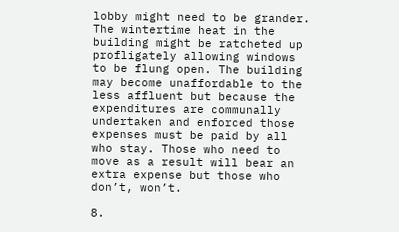lobby might need to be grander. The wintertime heat in the building might be ratcheted up profligately allowing windows to be flung open. The building may become unaffordable to the less affluent but because the expenditures are communally undertaken and enforced those expenses must be paid by all who stay. Those who need to move as a result will bear an extra expense but those who don’t, won’t.

8.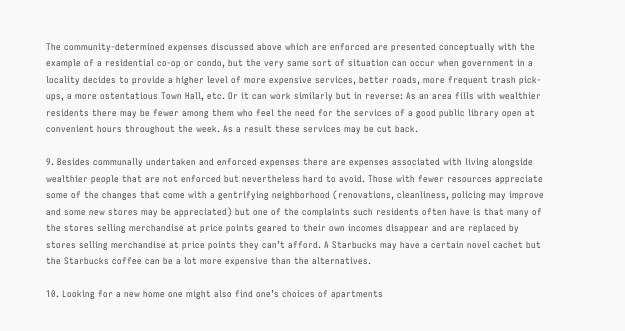The community-determined expenses discussed above which are enforced are presented conceptually with the example of a residential co-op or condo, but the very same sort of situation can occur when government in a locality decides to provide a higher level of more expensive services, better roads, more frequent trash pick-ups, a more ostentatious Town Hall, etc. Or it can work similarly but in reverse: As an area fills with wealthier residents there may be fewer among them who feel the need for the services of a good public library open at convenient hours throughout the week. As a result these services may be cut back.

9. Besides communally undertaken and enforced expenses there are expenses associated with living alongside wealthier people that are not enforced but nevertheless hard to avoid. Those with fewer resources appreciate some of the changes that come with a gentrifying neighborhood (renovations, cleanliness, policing may improve and some new stores may be appreciated) but one of the complaints such residents often have is that many of the stores selling merchandise at price points geared to their own incomes disappear and are replaced by stores selling merchandise at price points they can’t afford. A Starbucks may have a certain novel cachet but the Starbucks coffee can be a lot more expensive than the alternatives.

10. Looking for a new home one might also find one’s choices of apartments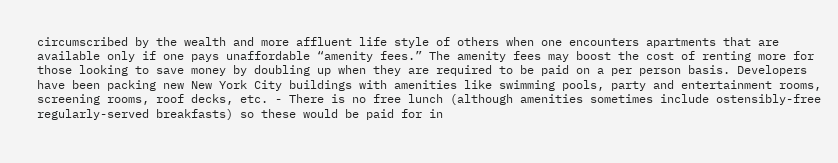circumscribed by the wealth and more affluent life style of others when one encounters apartments that are available only if one pays unaffordable “amenity fees.” The amenity fees may boost the cost of renting more for those looking to save money by doubling up when they are required to be paid on a per person basis. Developers have been packing new New York City buildings with amenities like swimming pools, party and entertainment rooms, screening rooms, roof decks, etc. - There is no free lunch (although amenities sometimes include ostensibly-free regularly-served breakfasts) so these would be paid for in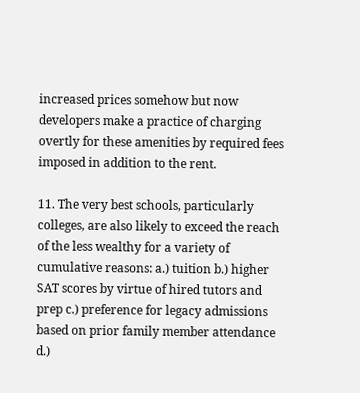increased prices somehow but now developers make a practice of charging overtly for these amenities by required fees imposed in addition to the rent.

11. The very best schools, particularly colleges, are also likely to exceed the reach of the less wealthy for a variety of cumulative reasons: a.) tuition b.) higher SAT scores by virtue of hired tutors and prep c.) preference for legacy admissions based on prior family member attendance d.)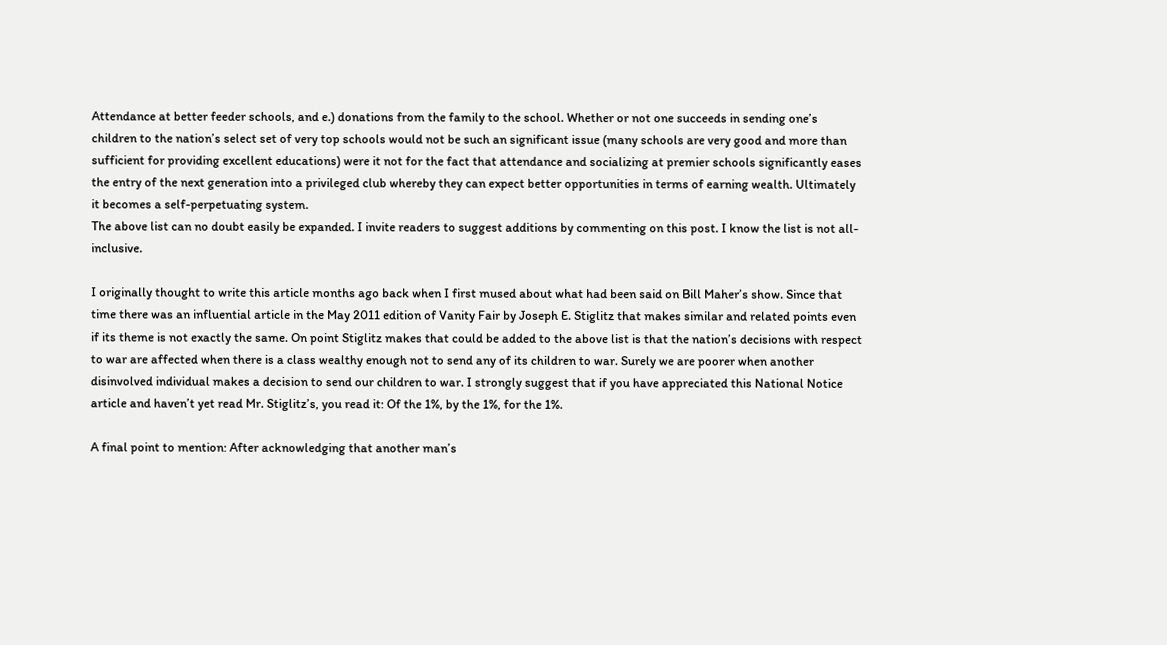Attendance at better feeder schools, and e.) donations from the family to the school. Whether or not one succeeds in sending one’s children to the nation’s select set of very top schools would not be such an significant issue (many schools are very good and more than sufficient for providing excellent educations) were it not for the fact that attendance and socializing at premier schools significantly eases the entry of the next generation into a privileged club whereby they can expect better opportunities in terms of earning wealth. Ultimately it becomes a self-perpetuating system.
The above list can no doubt easily be expanded. I invite readers to suggest additions by commenting on this post. I know the list is not all-inclusive.

I originally thought to write this article months ago back when I first mused about what had been said on Bill Maher’s show. Since that time there was an influential article in the May 2011 edition of Vanity Fair by Joseph E. Stiglitz that makes similar and related points even if its theme is not exactly the same. On point Stiglitz makes that could be added to the above list is that the nation’s decisions with respect to war are affected when there is a class wealthy enough not to send any of its children to war. Surely we are poorer when another disinvolved individual makes a decision to send our children to war. I strongly suggest that if you have appreciated this National Notice article and haven’t yet read Mr. Stiglitz’s, you read it: Of the 1%, by the 1%, for the 1%.

A final point to mention: After acknowledging that another man’s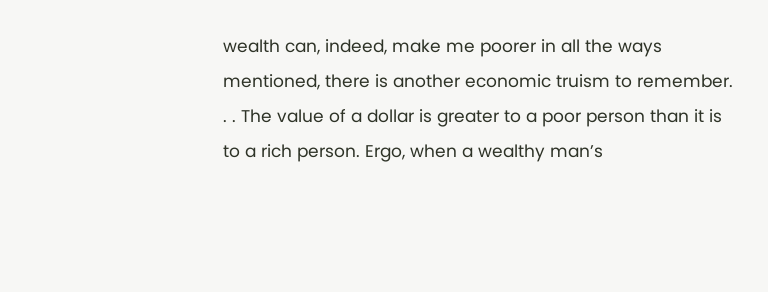wealth can, indeed, make me poorer in all the ways mentioned, there is another economic truism to remember. . . The value of a dollar is greater to a poor person than it is to a rich person. Ergo, when a wealthy man’s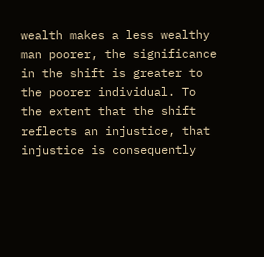wealth makes a less wealthy man poorer, the significance in the shift is greater to the poorer individual. To the extent that the shift reflects an injustice, that injustice is consequently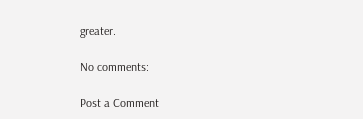greater.

No comments:

Post a Comment